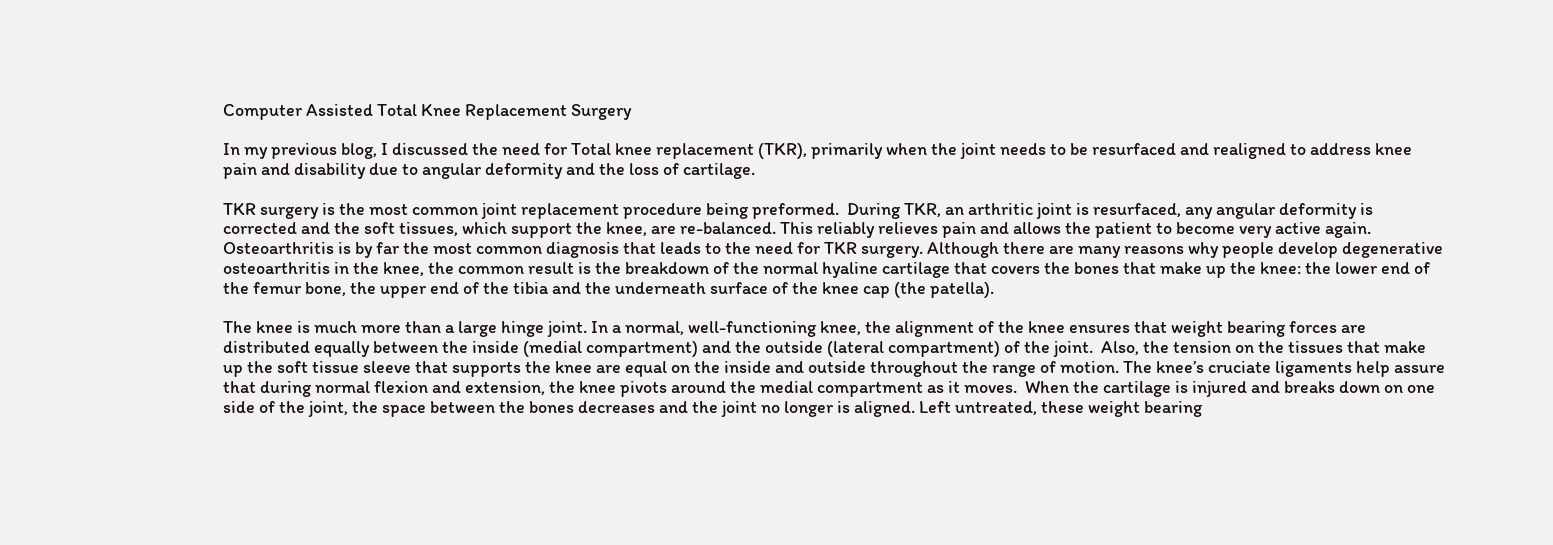Computer Assisted Total Knee Replacement Surgery

In my previous blog, I discussed the need for Total knee replacement (TKR), primarily when the joint needs to be resurfaced and realigned to address knee pain and disability due to angular deformity and the loss of cartilage.

TKR surgery is the most common joint replacement procedure being preformed.  During TKR, an arthritic joint is resurfaced, any angular deformity is corrected and the soft tissues, which support the knee, are re-balanced. This reliably relieves pain and allows the patient to become very active again. Osteoarthritis is by far the most common diagnosis that leads to the need for TKR surgery. Although there are many reasons why people develop degenerative osteoarthritis in the knee, the common result is the breakdown of the normal hyaline cartilage that covers the bones that make up the knee: the lower end of the femur bone, the upper end of the tibia and the underneath surface of the knee cap (the patella).

The knee is much more than a large hinge joint. In a normal, well-functioning knee, the alignment of the knee ensures that weight bearing forces are distributed equally between the inside (medial compartment) and the outside (lateral compartment) of the joint.  Also, the tension on the tissues that make up the soft tissue sleeve that supports the knee are equal on the inside and outside throughout the range of motion. The knee’s cruciate ligaments help assure that during normal flexion and extension, the knee pivots around the medial compartment as it moves.  When the cartilage is injured and breaks down on one side of the joint, the space between the bones decreases and the joint no longer is aligned. Left untreated, these weight bearing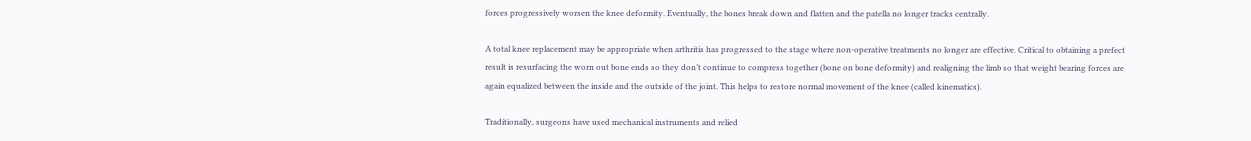forces progressively worsen the knee deformity. Eventually, the bones break down and flatten and the patella no longer tracks centrally.

A total knee replacement may be appropriate when arthritis has progressed to the stage where non-operative treatments no longer are effective. Critical to obtaining a prefect result is resurfacing the worn out bone ends so they don’t continue to compress together (bone on bone deformity) and realigning the limb so that weight bearing forces are again equalized between the inside and the outside of the joint. This helps to restore normal movement of the knee (called kinematics).

Traditionally, surgeons have used mechanical instruments and relied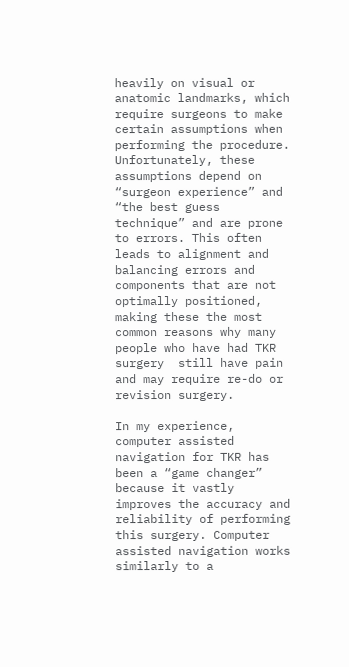heavily on visual or anatomic landmarks, which require surgeons to make certain assumptions when performing the procedure. Unfortunately, these assumptions depend on “surgeon experience” and “the best guess technique” and are prone to errors. This often leads to alignment and balancing errors and components that are not optimally positioned, making these the most common reasons why many people who have had TKR surgery  still have pain and may require re-do or revision surgery.

In my experience, computer assisted navigation for TKR has been a “game changer” because it vastly improves the accuracy and reliability of performing this surgery. Computer assisted navigation works similarly to a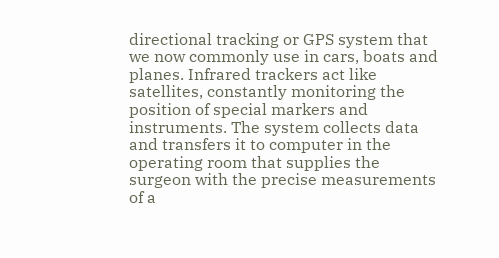directional tracking or GPS system that we now commonly use in cars, boats and planes. Infrared trackers act like satellites, constantly monitoring the position of special markers and instruments. The system collects data and transfers it to computer in the operating room that supplies the surgeon with the precise measurements of a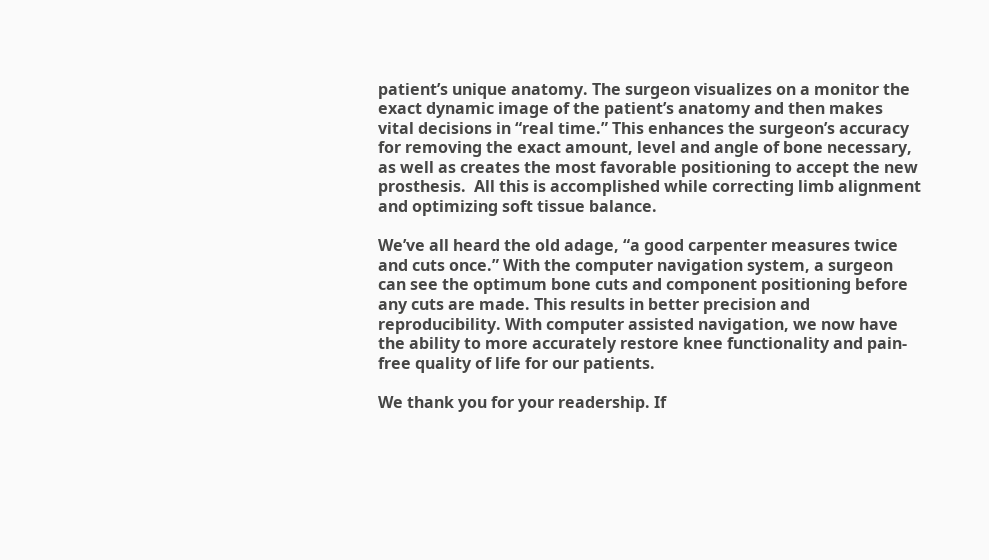patient’s unique anatomy. The surgeon visualizes on a monitor the exact dynamic image of the patient’s anatomy and then makes vital decisions in “real time.” This enhances the surgeon’s accuracy for removing the exact amount, level and angle of bone necessary, as well as creates the most favorable positioning to accept the new prosthesis.  All this is accomplished while correcting limb alignment and optimizing soft tissue balance.

We’ve all heard the old adage, “a good carpenter measures twice and cuts once.” With the computer navigation system, a surgeon can see the optimum bone cuts and component positioning before any cuts are made. This results in better precision and reproducibility. With computer assisted navigation, we now have the ability to more accurately restore knee functionality and pain-free quality of life for our patients.

We thank you for your readership. If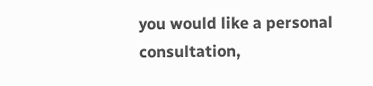you would like a personal consultation,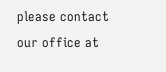please contact our office at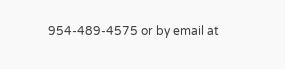954-489-4575 or by email at